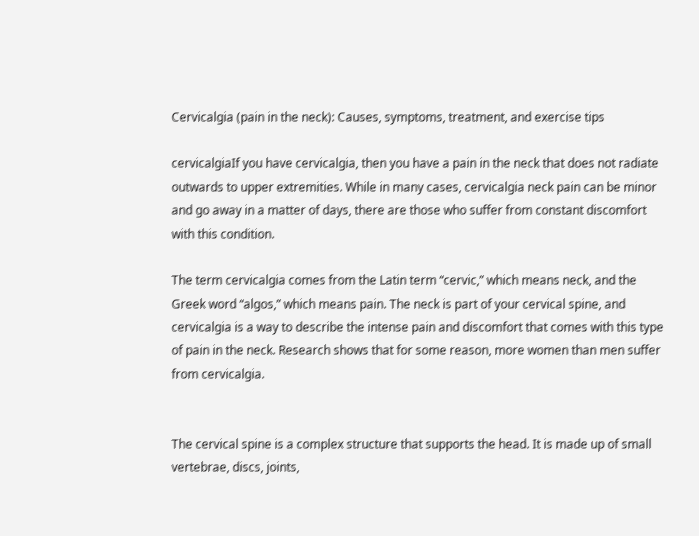Cervicalgia (pain in the neck): Causes, symptoms, treatment, and exercise tips

cervicalgiaIf you have cervicalgia, then you have a pain in the neck that does not radiate outwards to upper extremities. While in many cases, cervicalgia neck pain can be minor and go away in a matter of days, there are those who suffer from constant discomfort with this condition.

The term cervicalgia comes from the Latin term “cervic,” which means neck, and the Greek word “algos,” which means pain. The neck is part of your cervical spine, and cervicalgia is a way to describe the intense pain and discomfort that comes with this type of pain in the neck. Research shows that for some reason, more women than men suffer from cervicalgia.


The cervical spine is a complex structure that supports the head. It is made up of small vertebrae, discs, joints,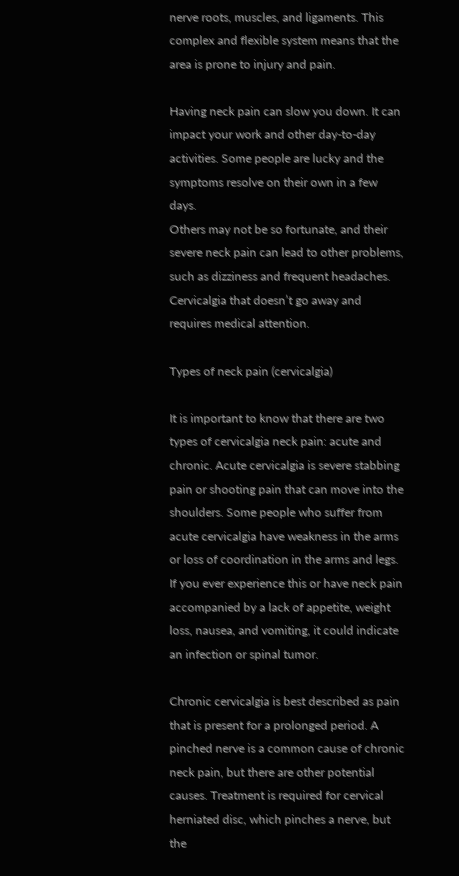nerve roots, muscles, and ligaments. This complex and flexible system means that the area is prone to injury and pain.

Having neck pain can slow you down. It can impact your work and other day-to-day activities. Some people are lucky and the symptoms resolve on their own in a few days.
Others may not be so fortunate, and their severe neck pain can lead to other problems, such as dizziness and frequent headaches. Cervicalgia that doesn’t go away and requires medical attention.

Types of neck pain (cervicalgia)

It is important to know that there are two types of cervicalgia neck pain: acute and chronic. Acute cervicalgia is severe stabbing pain or shooting pain that can move into the shoulders. Some people who suffer from acute cervicalgia have weakness in the arms or loss of coordination in the arms and legs. If you ever experience this or have neck pain accompanied by a lack of appetite, weight loss, nausea, and vomiting, it could indicate an infection or spinal tumor.

Chronic cervicalgia is best described as pain that is present for a prolonged period. A pinched nerve is a common cause of chronic neck pain, but there are other potential causes. Treatment is required for cervical herniated disc, which pinches a nerve, but the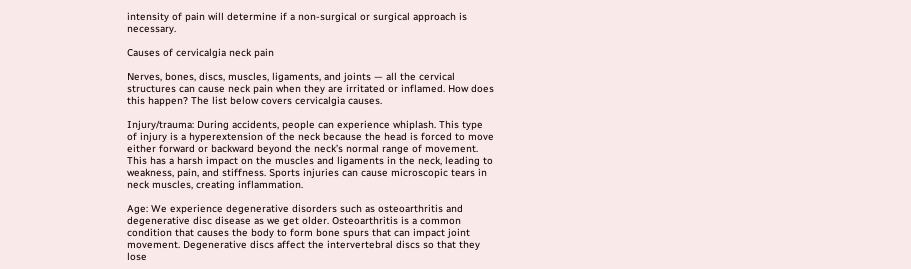intensity of pain will determine if a non-surgical or surgical approach is necessary.

Causes of cervicalgia neck pain

Nerves, bones, discs, muscles, ligaments, and joints — all the cervical structures can cause neck pain when they are irritated or inflamed. How does this happen? The list below covers cervicalgia causes.

Injury/trauma: During accidents, people can experience whiplash. This type of injury is a hyperextension of the neck because the head is forced to move either forward or backward beyond the neck’s normal range of movement. This has a harsh impact on the muscles and ligaments in the neck, leading to weakness, pain, and stiffness. Sports injuries can cause microscopic tears in neck muscles, creating inflammation.

Age: We experience degenerative disorders such as osteoarthritis and degenerative disc disease as we get older. Osteoarthritis is a common condition that causes the body to form bone spurs that can impact joint movement. Degenerative discs affect the intervertebral discs so that they lose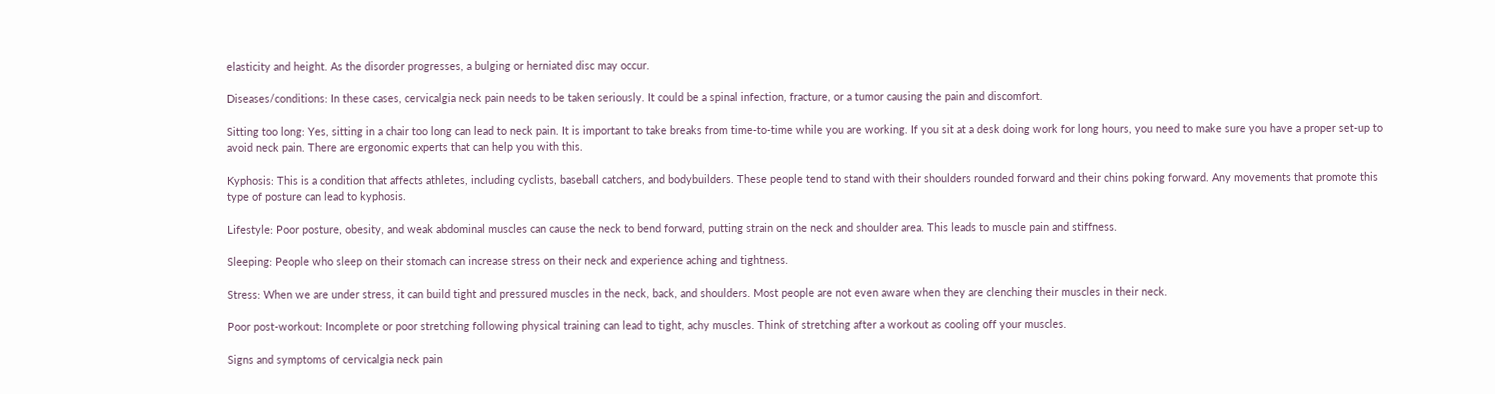elasticity and height. As the disorder progresses, a bulging or herniated disc may occur.

Diseases/conditions: In these cases, cervicalgia neck pain needs to be taken seriously. It could be a spinal infection, fracture, or a tumor causing the pain and discomfort.

Sitting too long: Yes, sitting in a chair too long can lead to neck pain. It is important to take breaks from time-to-time while you are working. If you sit at a desk doing work for long hours, you need to make sure you have a proper set-up to avoid neck pain. There are ergonomic experts that can help you with this.

Kyphosis: This is a condition that affects athletes, including cyclists, baseball catchers, and bodybuilders. These people tend to stand with their shoulders rounded forward and their chins poking forward. Any movements that promote this type of posture can lead to kyphosis.

Lifestyle: Poor posture, obesity, and weak abdominal muscles can cause the neck to bend forward, putting strain on the neck and shoulder area. This leads to muscle pain and stiffness.

Sleeping: People who sleep on their stomach can increase stress on their neck and experience aching and tightness.

Stress: When we are under stress, it can build tight and pressured muscles in the neck, back, and shoulders. Most people are not even aware when they are clenching their muscles in their neck.

Poor post-workout: Incomplete or poor stretching following physical training can lead to tight, achy muscles. Think of stretching after a workout as cooling off your muscles.

Signs and symptoms of cervicalgia neck pain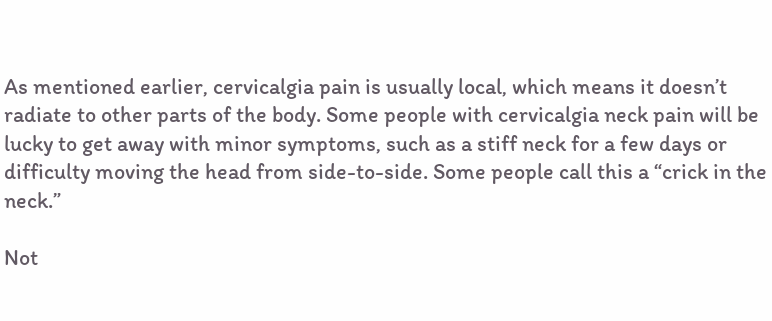As mentioned earlier, cervicalgia pain is usually local, which means it doesn’t radiate to other parts of the body. Some people with cervicalgia neck pain will be lucky to get away with minor symptoms, such as a stiff neck for a few days or difficulty moving the head from side-to-side. Some people call this a “crick in the neck.”

Not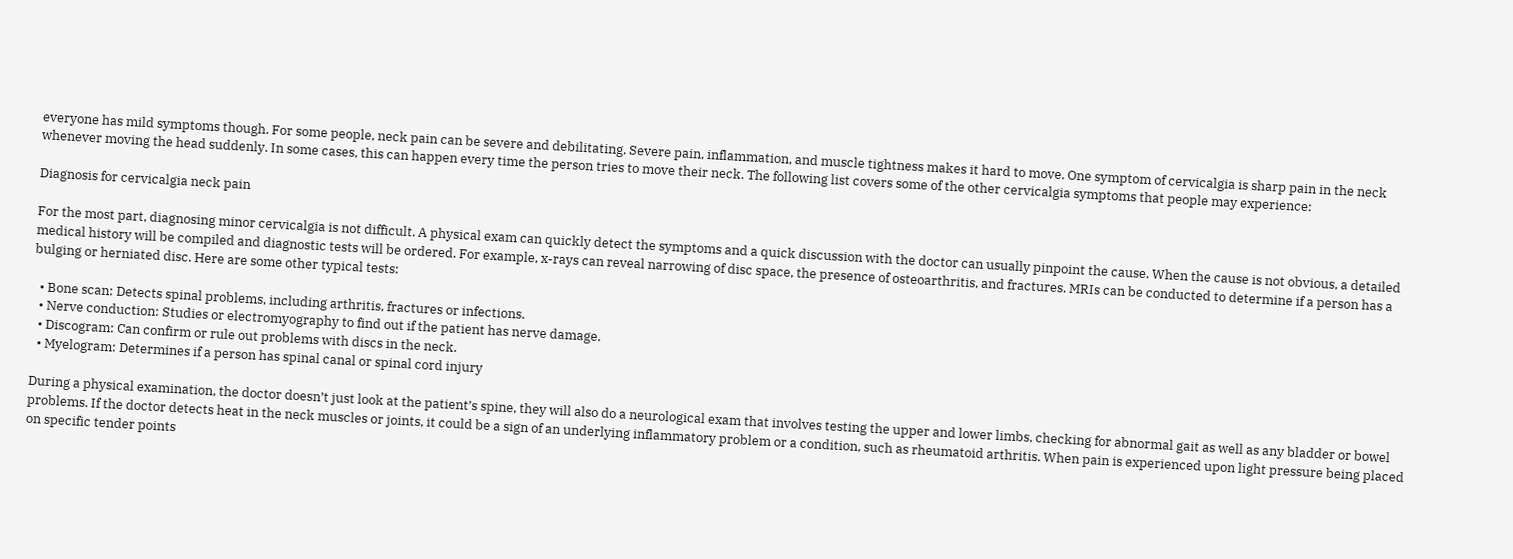everyone has mild symptoms though. For some people, neck pain can be severe and debilitating. Severe pain, inflammation, and muscle tightness makes it hard to move. One symptom of cervicalgia is sharp pain in the neck whenever moving the head suddenly. In some cases, this can happen every time the person tries to move their neck. The following list covers some of the other cervicalgia symptoms that people may experience:

Diagnosis for cervicalgia neck pain

For the most part, diagnosing minor cervicalgia is not difficult. A physical exam can quickly detect the symptoms and a quick discussion with the doctor can usually pinpoint the cause. When the cause is not obvious, a detailed medical history will be compiled and diagnostic tests will be ordered. For example, x-rays can reveal narrowing of disc space, the presence of osteoarthritis, and fractures. MRIs can be conducted to determine if a person has a bulging or herniated disc. Here are some other typical tests:

  • Bone scan: Detects spinal problems, including arthritis, fractures or infections.
  • Nerve conduction: Studies or electromyography to find out if the patient has nerve damage.
  • Discogram: Can confirm or rule out problems with discs in the neck.
  • Myelogram: Determines if a person has spinal canal or spinal cord injury

During a physical examination, the doctor doesn’t just look at the patient’s spine, they will also do a neurological exam that involves testing the upper and lower limbs, checking for abnormal gait as well as any bladder or bowel problems. If the doctor detects heat in the neck muscles or joints, it could be a sign of an underlying inflammatory problem or a condition, such as rheumatoid arthritis. When pain is experienced upon light pressure being placed on specific tender points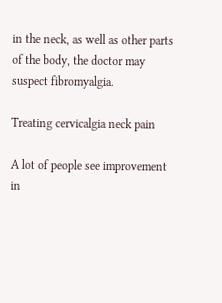in the neck, as well as other parts of the body, the doctor may suspect fibromyalgia.

Treating cervicalgia neck pain

A lot of people see improvement in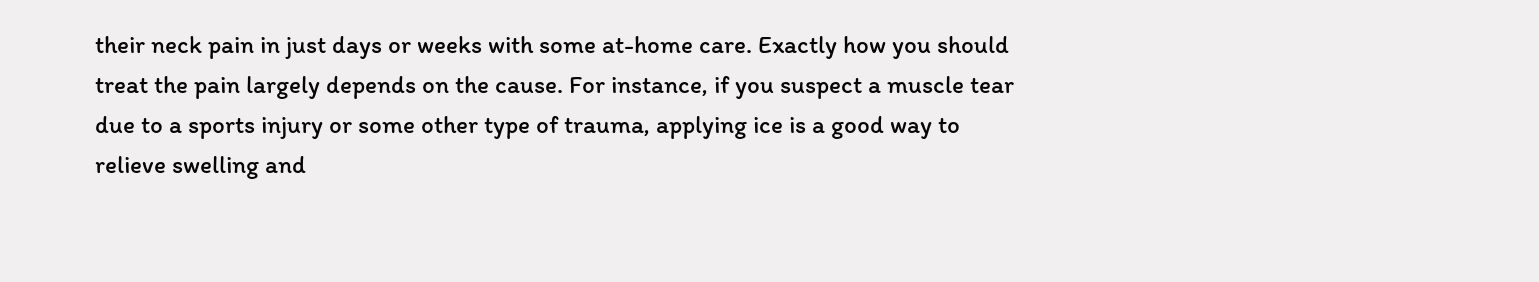their neck pain in just days or weeks with some at-home care. Exactly how you should treat the pain largely depends on the cause. For instance, if you suspect a muscle tear due to a sports injury or some other type of trauma, applying ice is a good way to relieve swelling and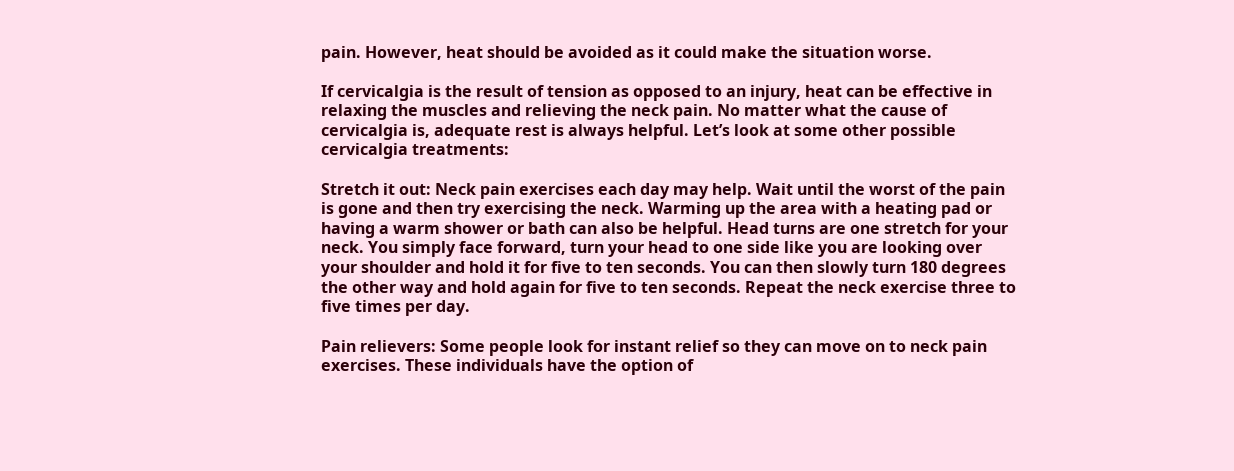pain. However, heat should be avoided as it could make the situation worse.

If cervicalgia is the result of tension as opposed to an injury, heat can be effective in relaxing the muscles and relieving the neck pain. No matter what the cause of cervicalgia is, adequate rest is always helpful. Let’s look at some other possible cervicalgia treatments:

Stretch it out: Neck pain exercises each day may help. Wait until the worst of the pain is gone and then try exercising the neck. Warming up the area with a heating pad or having a warm shower or bath can also be helpful. Head turns are one stretch for your neck. You simply face forward, turn your head to one side like you are looking over your shoulder and hold it for five to ten seconds. You can then slowly turn 180 degrees the other way and hold again for five to ten seconds. Repeat the neck exercise three to five times per day.

Pain relievers: Some people look for instant relief so they can move on to neck pain exercises. These individuals have the option of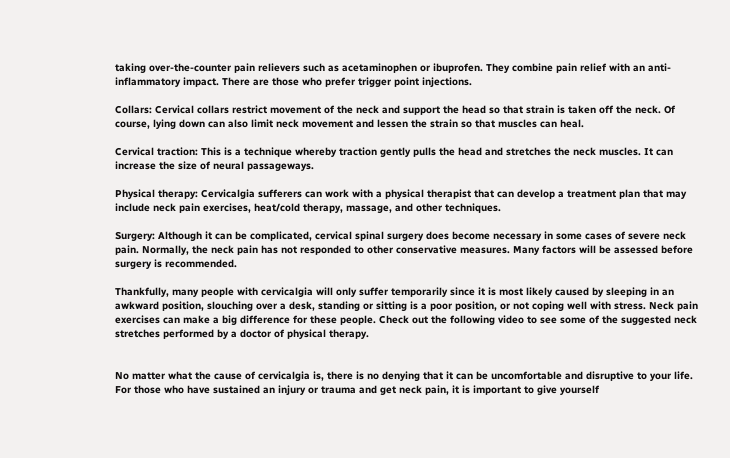taking over-the-counter pain relievers such as acetaminophen or ibuprofen. They combine pain relief with an anti-inflammatory impact. There are those who prefer trigger point injections.

Collars: Cervical collars restrict movement of the neck and support the head so that strain is taken off the neck. Of course, lying down can also limit neck movement and lessen the strain so that muscles can heal.

Cervical traction: This is a technique whereby traction gently pulls the head and stretches the neck muscles. It can increase the size of neural passageways.

Physical therapy: Cervicalgia sufferers can work with a physical therapist that can develop a treatment plan that may include neck pain exercises, heat/cold therapy, massage, and other techniques.

Surgery: Although it can be complicated, cervical spinal surgery does become necessary in some cases of severe neck pain. Normally, the neck pain has not responded to other conservative measures. Many factors will be assessed before surgery is recommended.

Thankfully, many people with cervicalgia will only suffer temporarily since it is most likely caused by sleeping in an awkward position, slouching over a desk, standing or sitting is a poor position, or not coping well with stress. Neck pain exercises can make a big difference for these people. Check out the following video to see some of the suggested neck stretches performed by a doctor of physical therapy.


No matter what the cause of cervicalgia is, there is no denying that it can be uncomfortable and disruptive to your life. For those who have sustained an injury or trauma and get neck pain, it is important to give yourself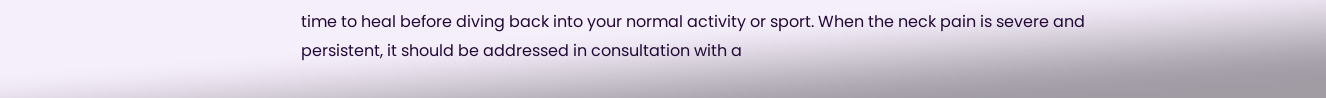time to heal before diving back into your normal activity or sport. When the neck pain is severe and persistent, it should be addressed in consultation with a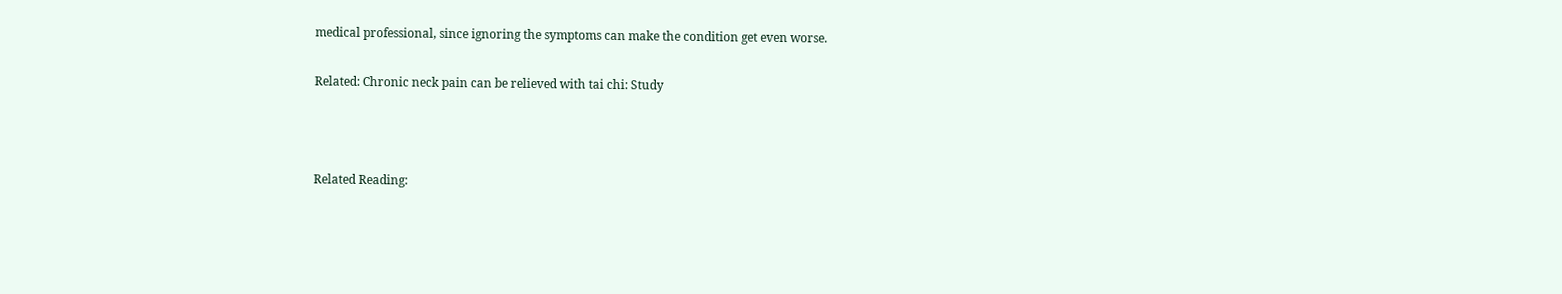medical professional, since ignoring the symptoms can make the condition get even worse.

Related: Chronic neck pain can be relieved with tai chi: Study



Related Reading: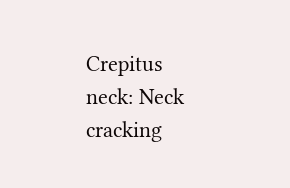Crepitus neck: Neck cracking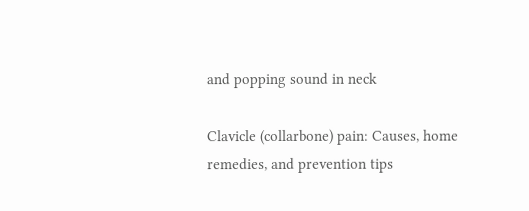and popping sound in neck

Clavicle (collarbone) pain: Causes, home remedies, and prevention tips